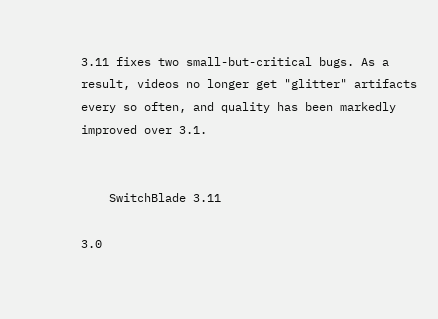3.11 fixes two small-but-critical bugs. As a result, videos no longer get "glitter" artifacts every so often, and quality has been markedly improved over 3.1.


    SwitchBlade 3.11

3.0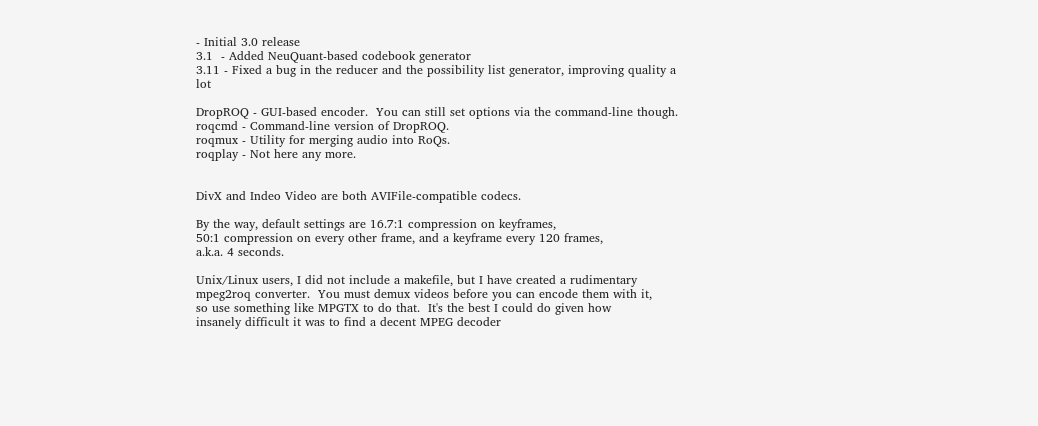- Initial 3.0 release
3.1  - Added NeuQuant-based codebook generator
3.11 - Fixed a bug in the reducer and the possibility list generator, improving quality a lot

DropROQ - GUI-based encoder.  You can still set options via the command-line though.
roqcmd - Command-line version of DropROQ.
roqmux - Utility for merging audio into RoQs.
roqplay - Not here any more.


DivX and Indeo Video are both AVIFile-compatible codecs.

By the way, default settings are 16.7:1 compression on keyframes,
50:1 compression on every other frame, and a keyframe every 120 frames,
a.k.a. 4 seconds.

Unix/Linux users, I did not include a makefile, but I have created a rudimentary
mpeg2roq converter.  You must demux videos before you can encode them with it,
so use something like MPGTX to do that.  It's the best I could do given how
insanely difficult it was to find a decent MPEG decoder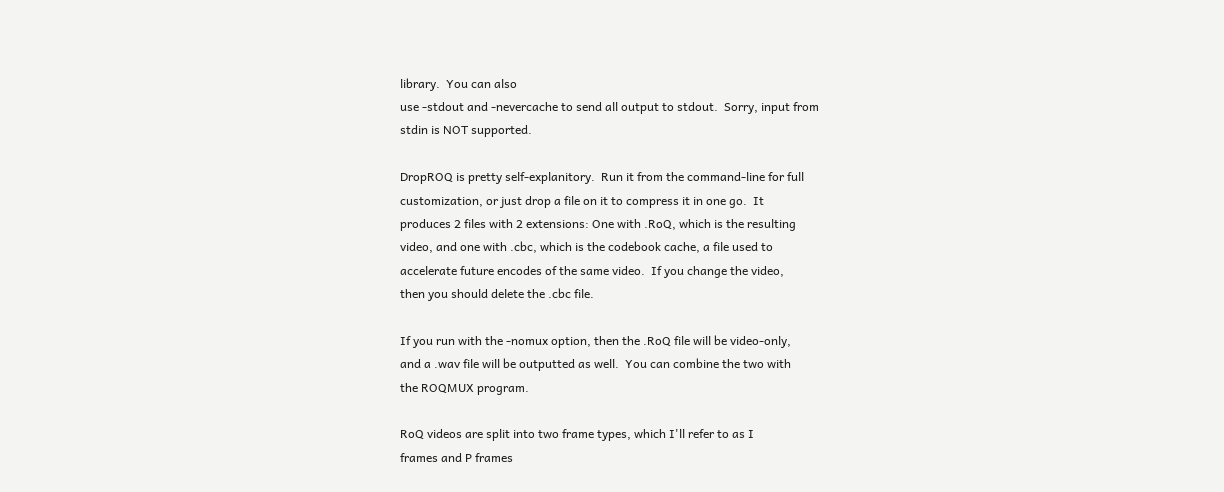library.  You can also
use -stdout and -nevercache to send all output to stdout.  Sorry, input from
stdin is NOT supported.

DropROQ is pretty self-explanitory.  Run it from the command-line for full
customization, or just drop a file on it to compress it in one go.  It
produces 2 files with 2 extensions: One with .RoQ, which is the resulting
video, and one with .cbc, which is the codebook cache, a file used to
accelerate future encodes of the same video.  If you change the video,
then you should delete the .cbc file.

If you run with the -nomux option, then the .RoQ file will be video-only,
and a .wav file will be outputted as well.  You can combine the two with
the ROQMUX program.

RoQ videos are split into two frame types, which I'll refer to as I
frames and P frames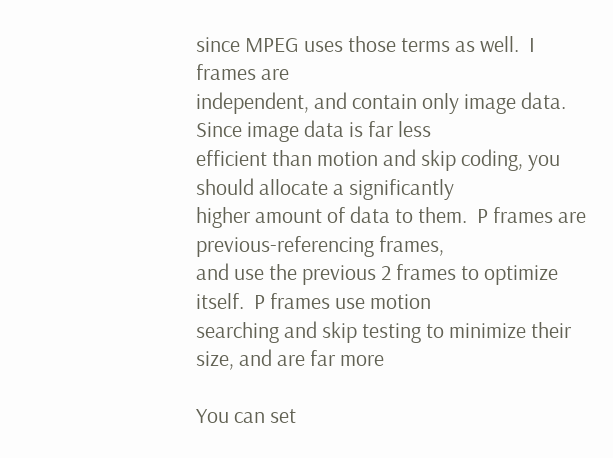since MPEG uses those terms as well.  I frames are
independent, and contain only image data.  Since image data is far less
efficient than motion and skip coding, you should allocate a significantly
higher amount of data to them.  P frames are previous-referencing frames,
and use the previous 2 frames to optimize itself.  P frames use motion
searching and skip testing to minimize their size, and are far more

You can set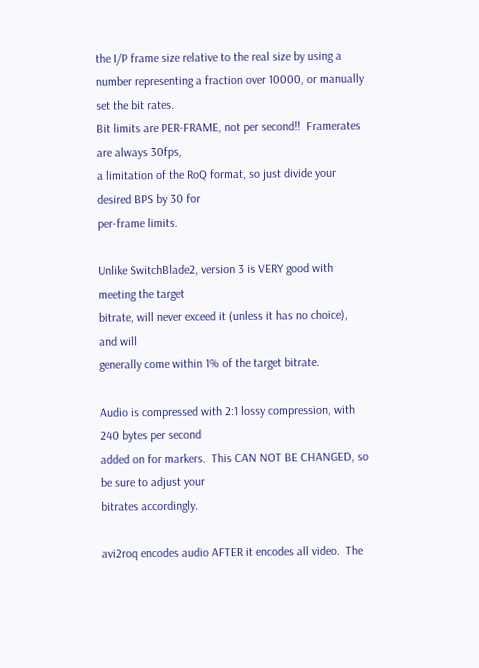the I/P frame size relative to the real size by using a
number representing a fraction over 10000, or manually set the bit rates.
Bit limits are PER-FRAME, not per second!!  Framerates are always 30fps,
a limitation of the RoQ format, so just divide your desired BPS by 30 for
per-frame limits.

Unlike SwitchBlade2, version 3 is VERY good with meeting the target
bitrate, will never exceed it (unless it has no choice), and will
generally come within 1% of the target bitrate.

Audio is compressed with 2:1 lossy compression, with 240 bytes per second
added on for markers.  This CAN NOT BE CHANGED, so be sure to adjust your
bitrates accordingly.

avi2roq encodes audio AFTER it encodes all video.  The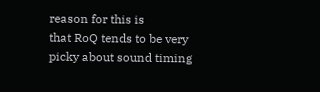reason for this is
that RoQ tends to be very picky about sound timing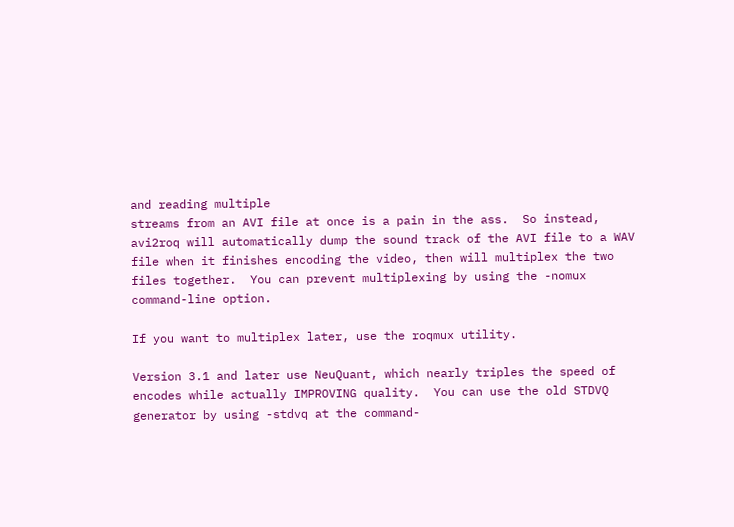and reading multiple
streams from an AVI file at once is a pain in the ass.  So instead,
avi2roq will automatically dump the sound track of the AVI file to a WAV
file when it finishes encoding the video, then will multiplex the two
files together.  You can prevent multiplexing by using the -nomux
command-line option.

If you want to multiplex later, use the roqmux utility.

Version 3.1 and later use NeuQuant, which nearly triples the speed of
encodes while actually IMPROVING quality.  You can use the old STDVQ
generator by using -stdvq at the command-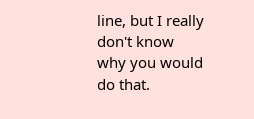line, but I really don't know
why you would do that.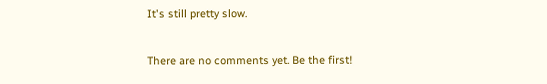It's still pretty slow.

There are no comments yet. Be the first!